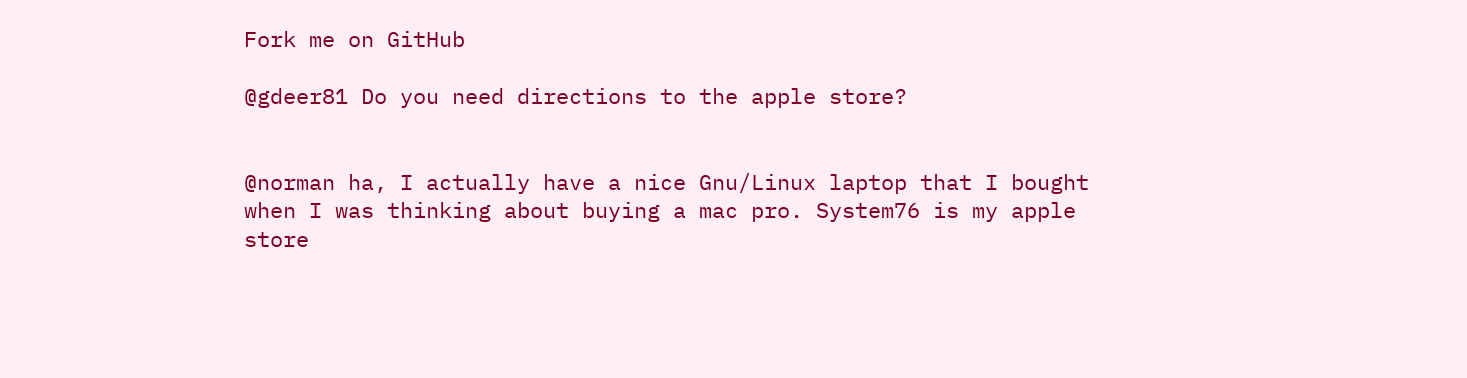Fork me on GitHub

@gdeer81 Do you need directions to the apple store?


@norman ha, I actually have a nice Gnu/Linux laptop that I bought when I was thinking about buying a mac pro. System76 is my apple store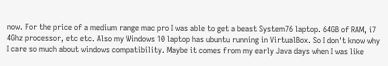now. For the price of a medium range mac pro I was able to get a beast System76 laptop. 64GB of RAM, i7 4Ghz processor, etc etc. Also my Windows 10 laptop has ubuntu running in VirtualBox. So I don't know why I care so much about windows compatibility. Maybe it comes from my early Java days when I was like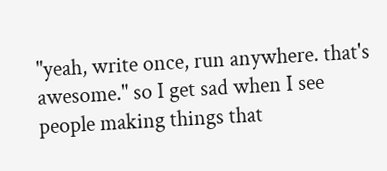"yeah, write once, run anywhere. that's awesome." so I get sad when I see people making things that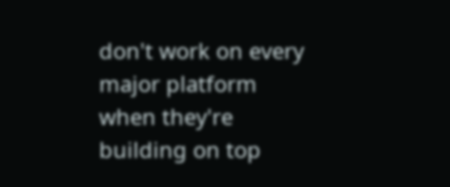don't work on every major platform when they're building on top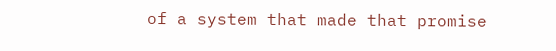of a system that made that promise